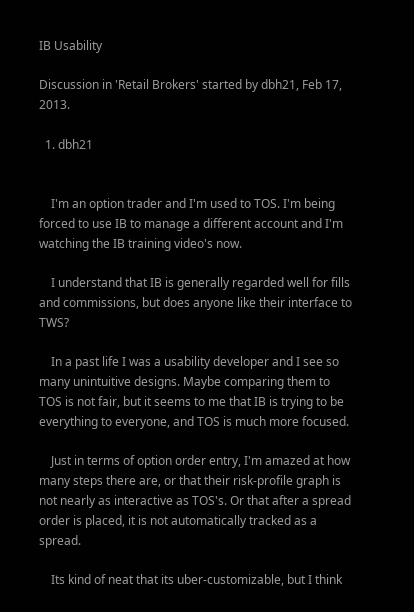IB Usability

Discussion in 'Retail Brokers' started by dbh21, Feb 17, 2013.

  1. dbh21


    I'm an option trader and I'm used to TOS. I'm being forced to use IB to manage a different account and I'm watching the IB training video's now.

    I understand that IB is generally regarded well for fills and commissions, but does anyone like their interface to TWS?

    In a past life I was a usability developer and I see so many unintuitive designs. Maybe comparing them to TOS is not fair, but it seems to me that IB is trying to be everything to everyone, and TOS is much more focused.

    Just in terms of option order entry, I'm amazed at how many steps there are, or that their risk-profile graph is not nearly as interactive as TOS's. Or that after a spread order is placed, it is not automatically tracked as a spread.

    Its kind of neat that its uber-customizable, but I think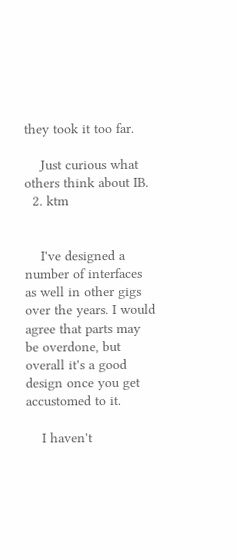they took it too far.

    Just curious what others think about IB.
  2. ktm


    I've designed a number of interfaces as well in other gigs over the years. I would agree that parts may be overdone, but overall it's a good design once you get accustomed to it.

    I haven't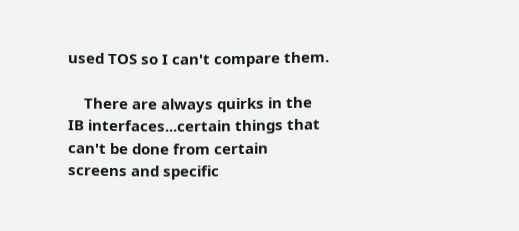used TOS so I can't compare them.

    There are always quirks in the IB interfaces...certain things that can't be done from certain screens and specific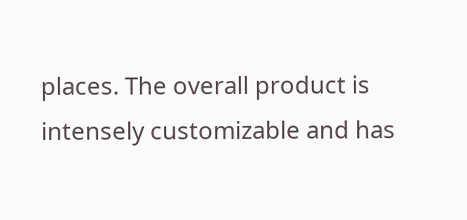places. The overall product is intensely customizable and has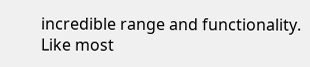incredible range and functionality. Like most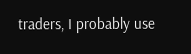traders, I probably use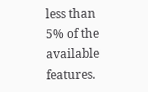less than 5% of the available features.